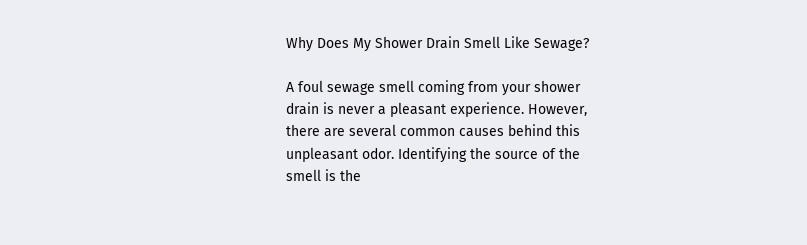Why Does My Shower Drain Smell Like Sewage?

A foul sewage smell coming from your shower drain is never a pleasant experience. However, there are several common causes behind this unpleasant odor. Identifying the source of the smell is the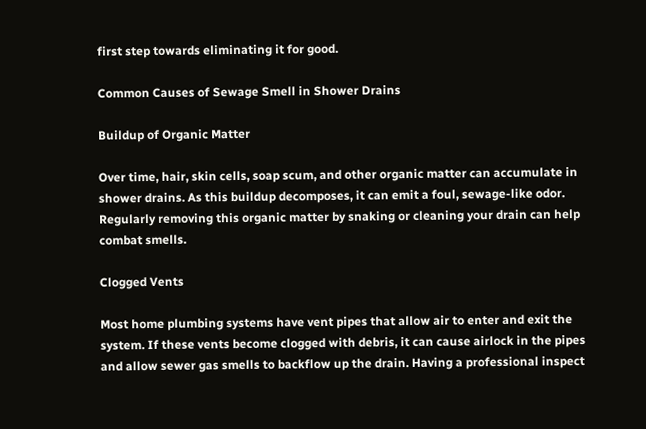first step towards eliminating it for good.

Common Causes of Sewage Smell in Shower Drains

Buildup of Organic Matter

Over time, hair, skin cells, soap scum, and other organic matter can accumulate in shower drains. As this buildup decomposes, it can emit a foul, sewage-like odor. Regularly removing this organic matter by snaking or cleaning your drain can help combat smells.

Clogged Vents

Most home plumbing systems have vent pipes that allow air to enter and exit the system. If these vents become clogged with debris, it can cause airlock in the pipes and allow sewer gas smells to backflow up the drain. Having a professional inspect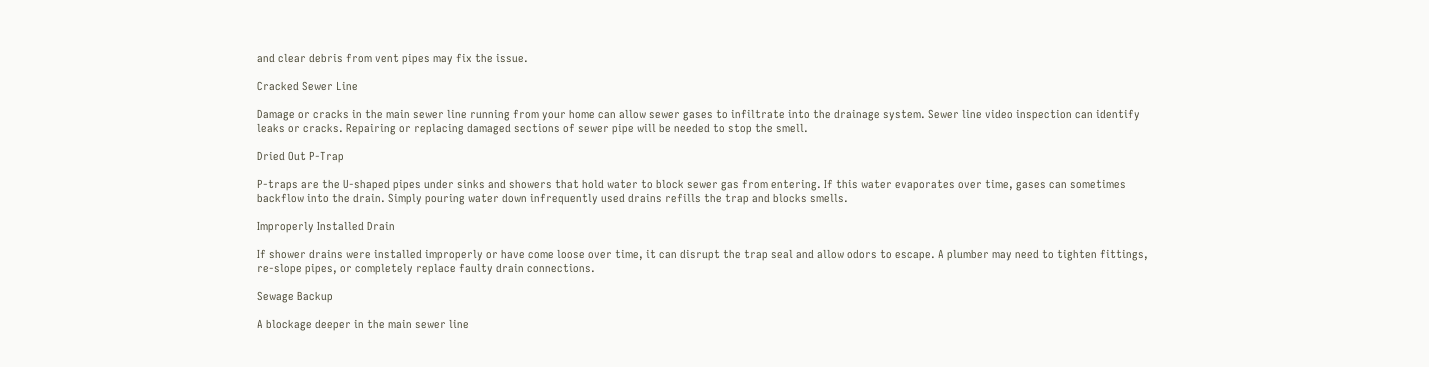and clear debris from vent pipes may fix the issue.

Cracked Sewer Line

Damage or cracks in the main sewer line running from your home can allow sewer gases to infiltrate into the drainage system. Sewer line video inspection can identify leaks or cracks. Repairing or replacing damaged sections of sewer pipe will be needed to stop the smell.

Dried Out P-Trap

P-traps are the U-shaped pipes under sinks and showers that hold water to block sewer gas from entering. If this water evaporates over time, gases can sometimes backflow into the drain. Simply pouring water down infrequently used drains refills the trap and blocks smells.

Improperly Installed Drain

If shower drains were installed improperly or have come loose over time, it can disrupt the trap seal and allow odors to escape. A plumber may need to tighten fittings, re-slope pipes, or completely replace faulty drain connections.

Sewage Backup

A blockage deeper in the main sewer line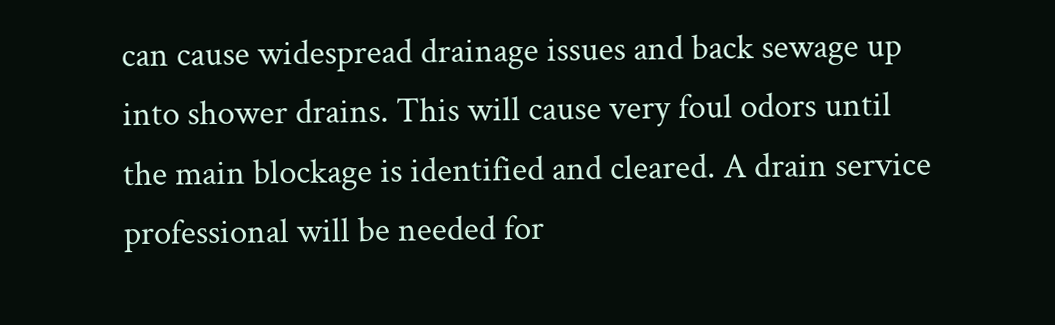can cause widespread drainage issues and back sewage up into shower drains. This will cause very foul odors until the main blockage is identified and cleared. A drain service professional will be needed for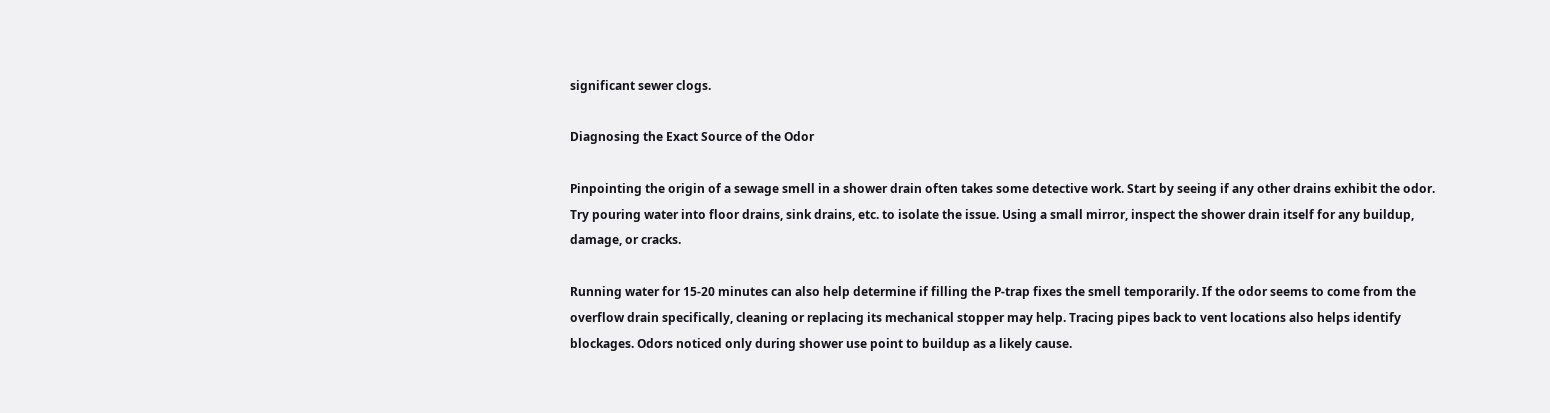significant sewer clogs.

Diagnosing the Exact Source of the Odor

Pinpointing the origin of a sewage smell in a shower drain often takes some detective work. Start by seeing if any other drains exhibit the odor. Try pouring water into floor drains, sink drains, etc. to isolate the issue. Using a small mirror, inspect the shower drain itself for any buildup, damage, or cracks.

Running water for 15-20 minutes can also help determine if filling the P-trap fixes the smell temporarily. If the odor seems to come from the overflow drain specifically, cleaning or replacing its mechanical stopper may help. Tracing pipes back to vent locations also helps identify blockages. Odors noticed only during shower use point to buildup as a likely cause.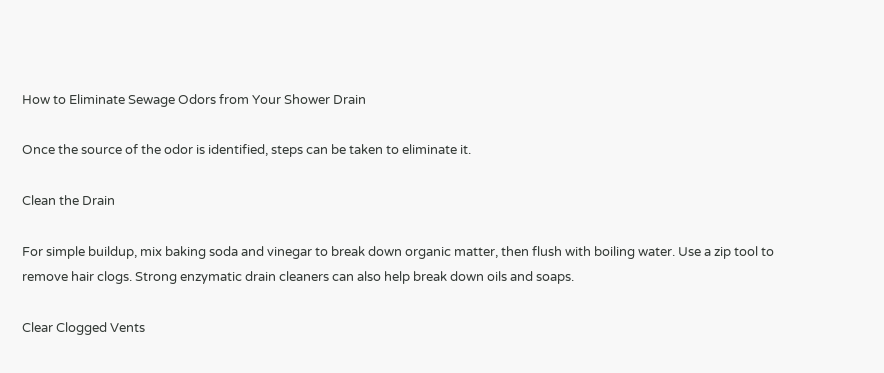How to Eliminate Sewage Odors from Your Shower Drain

Once the source of the odor is identified, steps can be taken to eliminate it.

Clean the Drain

For simple buildup, mix baking soda and vinegar to break down organic matter, then flush with boiling water. Use a zip tool to remove hair clogs. Strong enzymatic drain cleaners can also help break down oils and soaps.

Clear Clogged Vents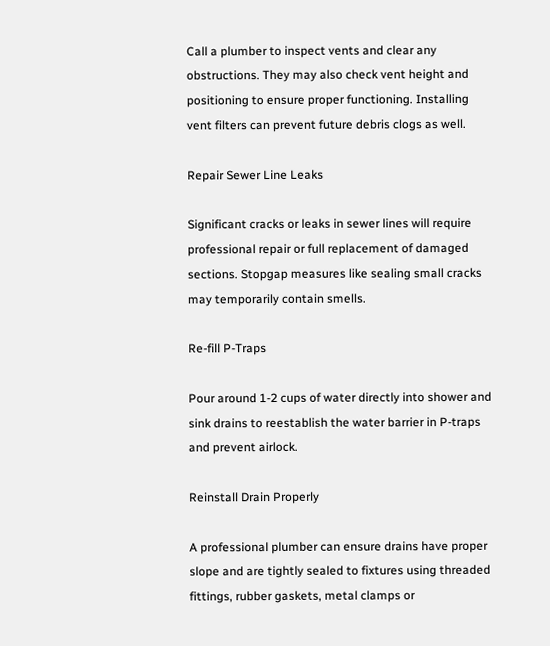Call a plumber to inspect vents and clear any obstructions. They may also check vent height and positioning to ensure proper functioning. Installing vent filters can prevent future debris clogs as well.

Repair Sewer Line Leaks

Significant cracks or leaks in sewer lines will require professional repair or full replacement of damaged sections. Stopgap measures like sealing small cracks may temporarily contain smells.

Re-fill P-Traps

Pour around 1-2 cups of water directly into shower and sink drains to reestablish the water barrier in P-traps and prevent airlock.

Reinstall Drain Properly

A professional plumber can ensure drains have proper slope and are tightly sealed to fixtures using threaded fittings, rubber gaskets, metal clamps or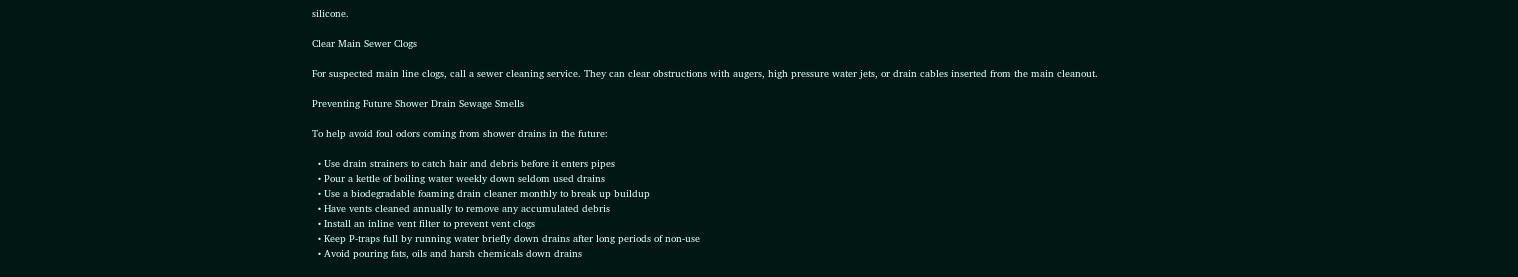silicone.

Clear Main Sewer Clogs

For suspected main line clogs, call a sewer cleaning service. They can clear obstructions with augers, high pressure water jets, or drain cables inserted from the main cleanout.

Preventing Future Shower Drain Sewage Smells

To help avoid foul odors coming from shower drains in the future:

  • Use drain strainers to catch hair and debris before it enters pipes
  • Pour a kettle of boiling water weekly down seldom used drains
  • Use a biodegradable foaming drain cleaner monthly to break up buildup
  • Have vents cleaned annually to remove any accumulated debris
  • Install an inline vent filter to prevent vent clogs
  • Keep P-traps full by running water briefly down drains after long periods of non-use
  • Avoid pouring fats, oils and harsh chemicals down drains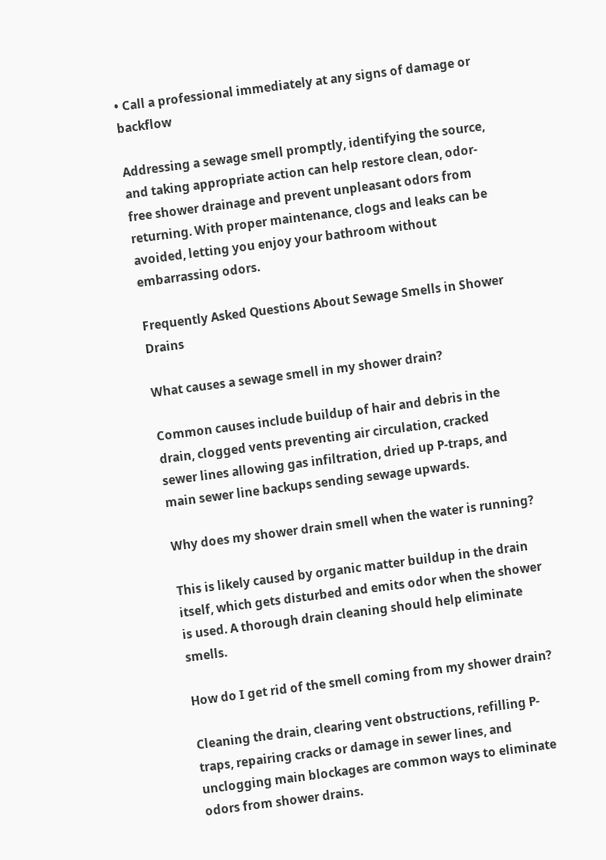• Call a professional immediately at any signs of damage or backflow

Addressing a sewage smell promptly, identifying the source, and taking appropriate action can help restore clean, odor-free shower drainage and prevent unpleasant odors from returning. With proper maintenance, clogs and leaks can be avoided, letting you enjoy your bathroom without embarrassing odors.

Frequently Asked Questions About Sewage Smells in Shower Drains

What causes a sewage smell in my shower drain?

Common causes include buildup of hair and debris in the drain, clogged vents preventing air circulation, cracked sewer lines allowing gas infiltration, dried up P-traps, and main sewer line backups sending sewage upwards.

Why does my shower drain smell when the water is running?

This is likely caused by organic matter buildup in the drain itself, which gets disturbed and emits odor when the shower is used. A thorough drain cleaning should help eliminate smells.

How do I get rid of the smell coming from my shower drain?

Cleaning the drain, clearing vent obstructions, refilling P-traps, repairing cracks or damage in sewer lines, and unclogging main blockages are common ways to eliminate odors from shower drains.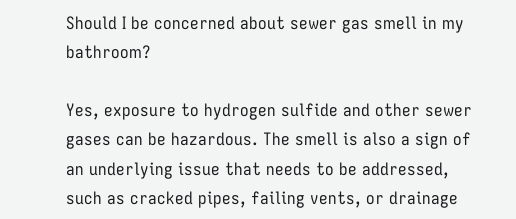Should I be concerned about sewer gas smell in my bathroom?

Yes, exposure to hydrogen sulfide and other sewer gases can be hazardous. The smell is also a sign of an underlying issue that needs to be addressed, such as cracked pipes, failing vents, or drainage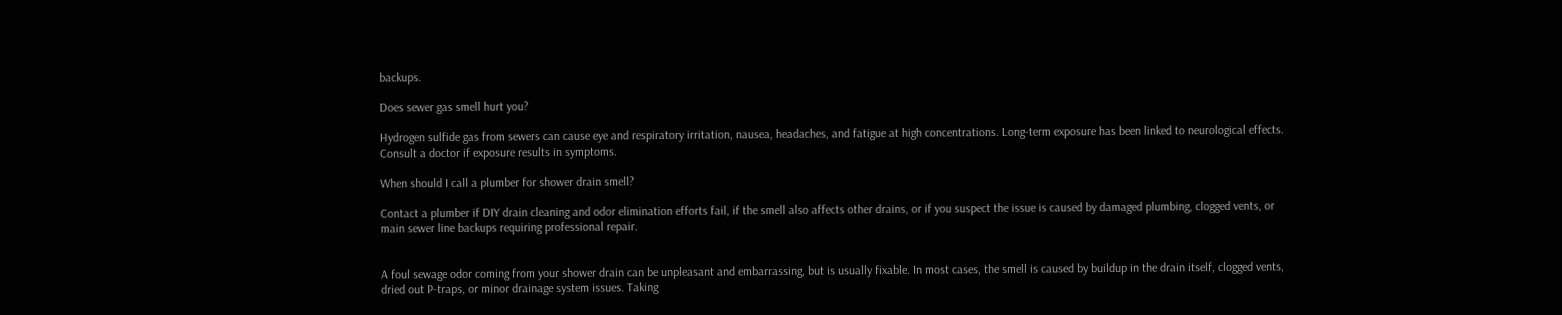backups.

Does sewer gas smell hurt you?

Hydrogen sulfide gas from sewers can cause eye and respiratory irritation, nausea, headaches, and fatigue at high concentrations. Long-term exposure has been linked to neurological effects. Consult a doctor if exposure results in symptoms.

When should I call a plumber for shower drain smell?

Contact a plumber if DIY drain cleaning and odor elimination efforts fail, if the smell also affects other drains, or if you suspect the issue is caused by damaged plumbing, clogged vents, or main sewer line backups requiring professional repair.


A foul sewage odor coming from your shower drain can be unpleasant and embarrassing, but is usually fixable. In most cases, the smell is caused by buildup in the drain itself, clogged vents, dried out P-traps, or minor drainage system issues. Taking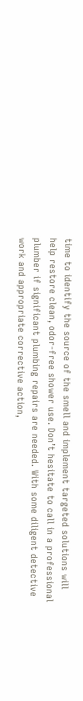time to identify the source of the smell and implement targeted solutions will help restore clean, odor-free shower use. Don’t hesitate to call in a professional plumber if significant plumbing repairs are needed. With some diligent detective work and appropriate corrective action,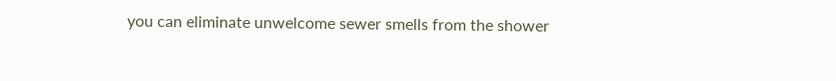you can eliminate unwelcome sewer smells from the shower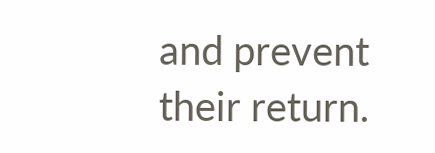and prevent their return.